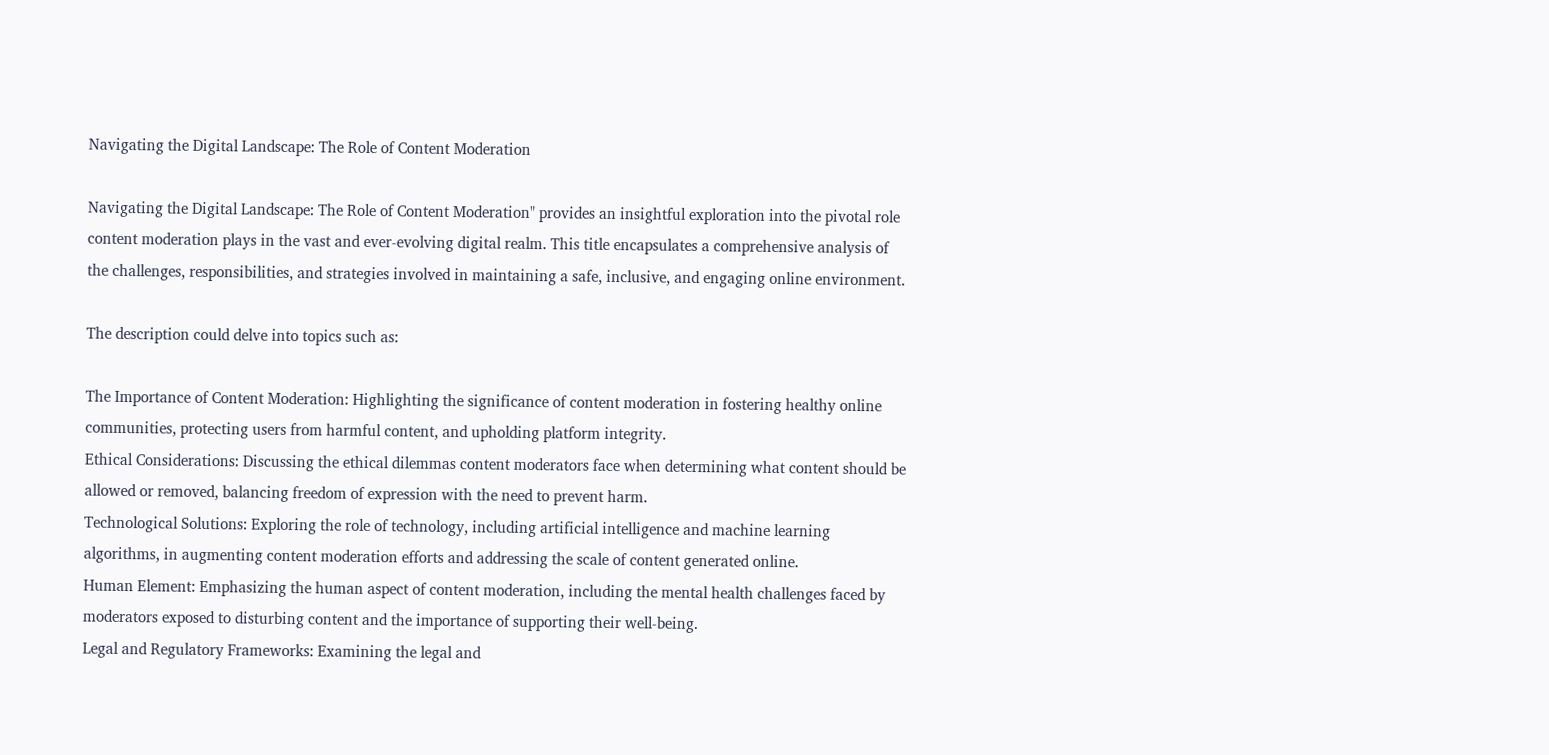Navigating the Digital Landscape: The Role of Content Moderation

Navigating the Digital Landscape: The Role of Content Moderation" provides an insightful exploration into the pivotal role content moderation plays in the vast and ever-evolving digital realm. This title encapsulates a comprehensive analysis of the challenges, responsibilities, and strategies involved in maintaining a safe, inclusive, and engaging online environment.

The description could delve into topics such as:

The Importance of Content Moderation: Highlighting the significance of content moderation in fostering healthy online communities, protecting users from harmful content, and upholding platform integrity.
Ethical Considerations: Discussing the ethical dilemmas content moderators face when determining what content should be allowed or removed, balancing freedom of expression with the need to prevent harm.
Technological Solutions: Exploring the role of technology, including artificial intelligence and machine learning algorithms, in augmenting content moderation efforts and addressing the scale of content generated online.
Human Element: Emphasizing the human aspect of content moderation, including the mental health challenges faced by moderators exposed to disturbing content and the importance of supporting their well-being.
Legal and Regulatory Frameworks: Examining the legal and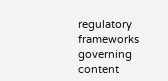regulatory frameworks governing content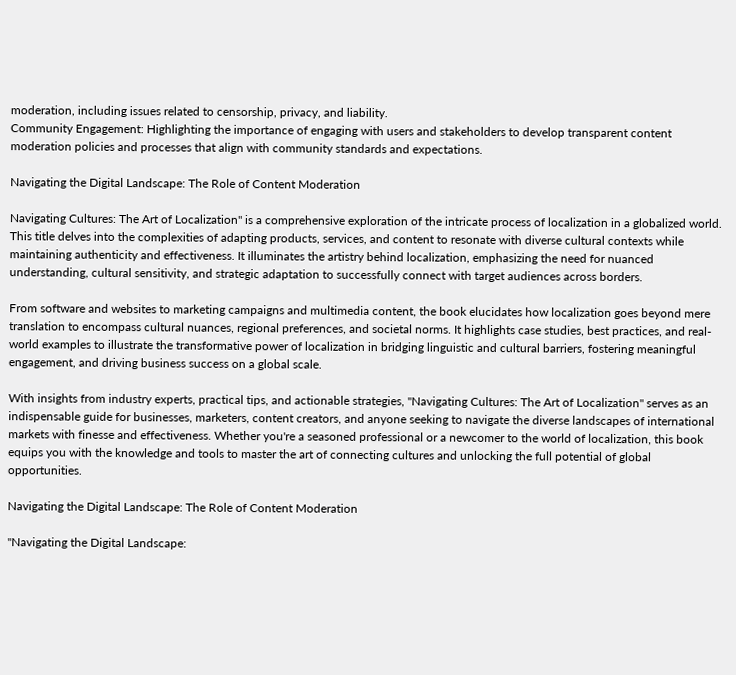moderation, including issues related to censorship, privacy, and liability.
Community Engagement: Highlighting the importance of engaging with users and stakeholders to develop transparent content moderation policies and processes that align with community standards and expectations.

Navigating the Digital Landscape: The Role of Content Moderation

Navigating Cultures: The Art of Localization" is a comprehensive exploration of the intricate process of localization in a globalized world. This title delves into the complexities of adapting products, services, and content to resonate with diverse cultural contexts while maintaining authenticity and effectiveness. It illuminates the artistry behind localization, emphasizing the need for nuanced understanding, cultural sensitivity, and strategic adaptation to successfully connect with target audiences across borders.

From software and websites to marketing campaigns and multimedia content, the book elucidates how localization goes beyond mere translation to encompass cultural nuances, regional preferences, and societal norms. It highlights case studies, best practices, and real-world examples to illustrate the transformative power of localization in bridging linguistic and cultural barriers, fostering meaningful engagement, and driving business success on a global scale.

With insights from industry experts, practical tips, and actionable strategies, "Navigating Cultures: The Art of Localization" serves as an indispensable guide for businesses, marketers, content creators, and anyone seeking to navigate the diverse landscapes of international markets with finesse and effectiveness. Whether you're a seasoned professional or a newcomer to the world of localization, this book equips you with the knowledge and tools to master the art of connecting cultures and unlocking the full potential of global opportunities.

Navigating the Digital Landscape: The Role of Content Moderation

"Navigating the Digital Landscape: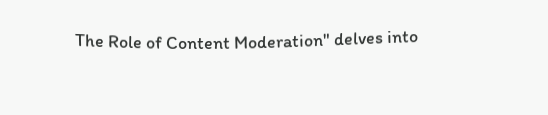The Role of Content Moderation" delves into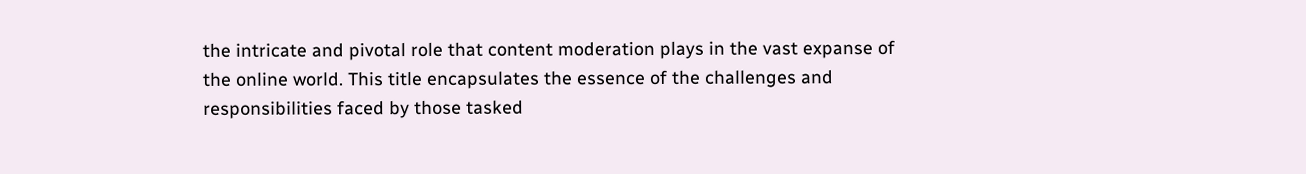the intricate and pivotal role that content moderation plays in the vast expanse of the online world. This title encapsulates the essence of the challenges and responsibilities faced by those tasked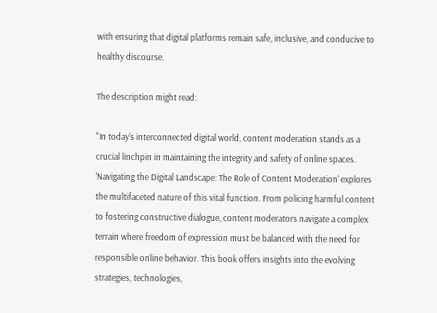with ensuring that digital platforms remain safe, inclusive, and conducive to healthy discourse.

The description might read:

"In today's interconnected digital world, content moderation stands as a crucial linchpin in maintaining the integrity and safety of online spaces. 'Navigating the Digital Landscape: The Role of Content Moderation' explores the multifaceted nature of this vital function. From policing harmful content to fostering constructive dialogue, content moderators navigate a complex terrain where freedom of expression must be balanced with the need for responsible online behavior. This book offers insights into the evolving strategies, technologies,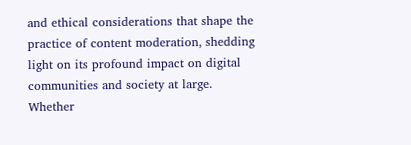and ethical considerations that shape the practice of content moderation, shedding light on its profound impact on digital communities and society at large. Whether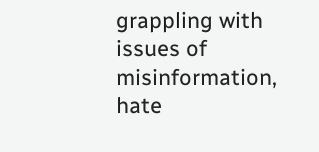grappling with issues of misinformation, hate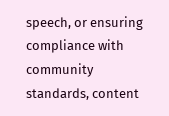speech, or ensuring compliance with community standards, content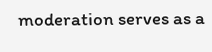moderation serves as a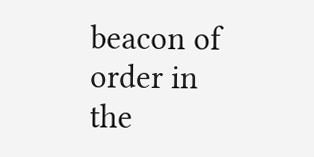beacon of order in the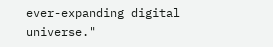ever-expanding digital universe."